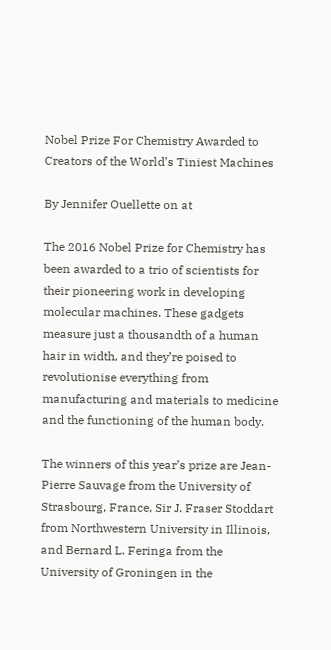Nobel Prize For Chemistry Awarded to Creators of the World’s Tiniest Machines

By Jennifer Ouellette on at

The 2016 Nobel Prize for Chemistry has been awarded to a trio of scientists for their pioneering work in developing molecular machines. These gadgets measure just a thousandth of a human hair in width, and they’re poised to revolutionise everything from manufacturing and materials to medicine and the functioning of the human body.

The winners of this year’s prize are Jean-Pierre Sauvage from the University of Strasbourg, France, Sir J. Fraser Stoddart from Northwestern University in Illinois, and Bernard L. Feringa from the University of Groningen in the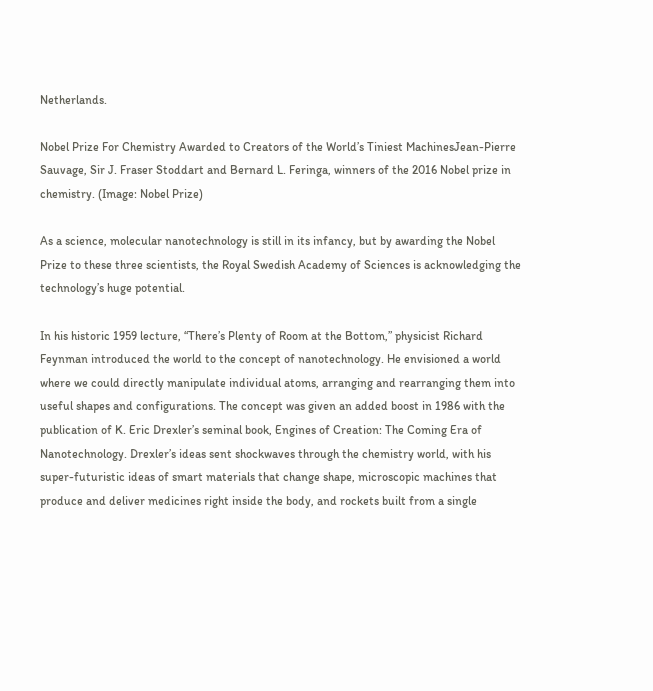Netherlands.

Nobel Prize For Chemistry Awarded to Creators of the World’s Tiniest MachinesJean-Pierre Sauvage, Sir J. Fraser Stoddart and Bernard L. Feringa, winners of the 2016 Nobel prize in chemistry. (Image: Nobel Prize)

As a science, molecular nanotechnology is still in its infancy, but by awarding the Nobel Prize to these three scientists, the Royal Swedish Academy of Sciences is acknowledging the technology’s huge potential.

In his historic 1959 lecture, “There’s Plenty of Room at the Bottom,” physicist Richard Feynman introduced the world to the concept of nanotechnology. He envisioned a world where we could directly manipulate individual atoms, arranging and rearranging them into useful shapes and configurations. The concept was given an added boost in 1986 with the publication of K. Eric Drexler’s seminal book, Engines of Creation: The Coming Era of Nanotechnology. Drexler’s ideas sent shockwaves through the chemistry world, with his super-futuristic ideas of smart materials that change shape, microscopic machines that produce and deliver medicines right inside the body, and rockets built from a single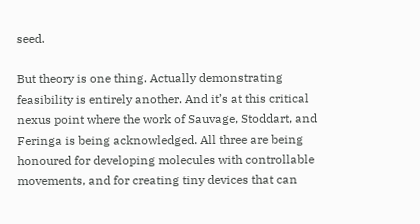seed.

But theory is one thing. Actually demonstrating feasibility is entirely another. And it’s at this critical nexus point where the work of Sauvage, Stoddart, and Feringa is being acknowledged. All three are being honoured for developing molecules with controllable movements, and for creating tiny devices that can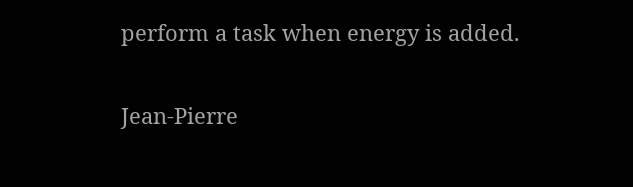perform a task when energy is added.

Jean-Pierre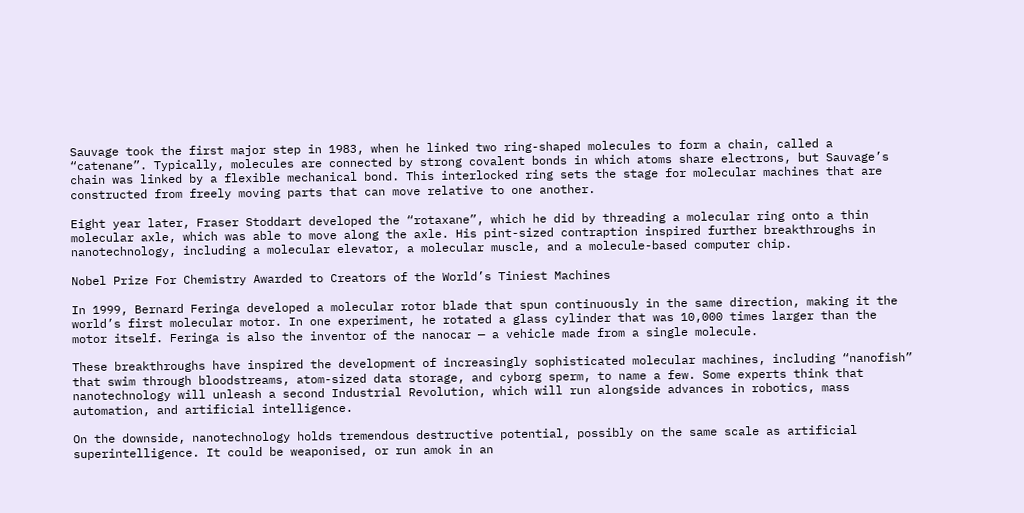Sauvage took the first major step in 1983, when he linked two ring-shaped molecules to form a chain, called a “catenane”. Typically, molecules are connected by strong covalent bonds in which atoms share electrons, but Sauvage’s chain was linked by a flexible mechanical bond. This interlocked ring sets the stage for molecular machines that are constructed from freely moving parts that can move relative to one another.

Eight year later, Fraser Stoddart developed the “rotaxane”, which he did by threading a molecular ring onto a thin molecular axle, which was able to move along the axle. His pint-sized contraption inspired further breakthroughs in nanotechnology, including a molecular elevator, a molecular muscle, and a molecule-based computer chip.

Nobel Prize For Chemistry Awarded to Creators of the World’s Tiniest Machines

In 1999, Bernard Feringa developed a molecular rotor blade that spun continuously in the same direction, making it the world’s first molecular motor. In one experiment, he rotated a glass cylinder that was 10,000 times larger than the motor itself. Feringa is also the inventor of the nanocar — a vehicle made from a single molecule.

These breakthroughs have inspired the development of increasingly sophisticated molecular machines, including “nanofish” that swim through bloodstreams, atom-sized data storage, and cyborg sperm, to name a few. Some experts think that nanotechnology will unleash a second Industrial Revolution, which will run alongside advances in robotics, mass automation, and artificial intelligence.

On the downside, nanotechnology holds tremendous destructive potential, possibly on the same scale as artificial superintelligence. It could be weaponised, or run amok in an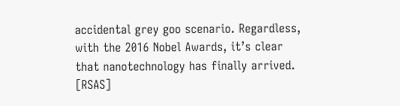accidental grey goo scenario. Regardless, with the 2016 Nobel Awards, it’s clear that nanotechnology has finally arrived. [RSAS]